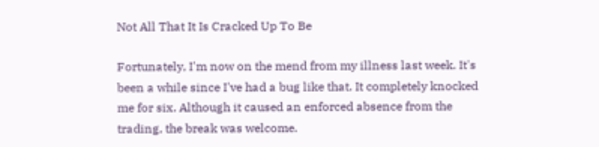Not All That It Is Cracked Up To Be

Fortunately, I'm now on the mend from my illness last week. It's been a while since I've had a bug like that. It completely knocked me for six. Although it caused an enforced absence from the trading, the break was welcome.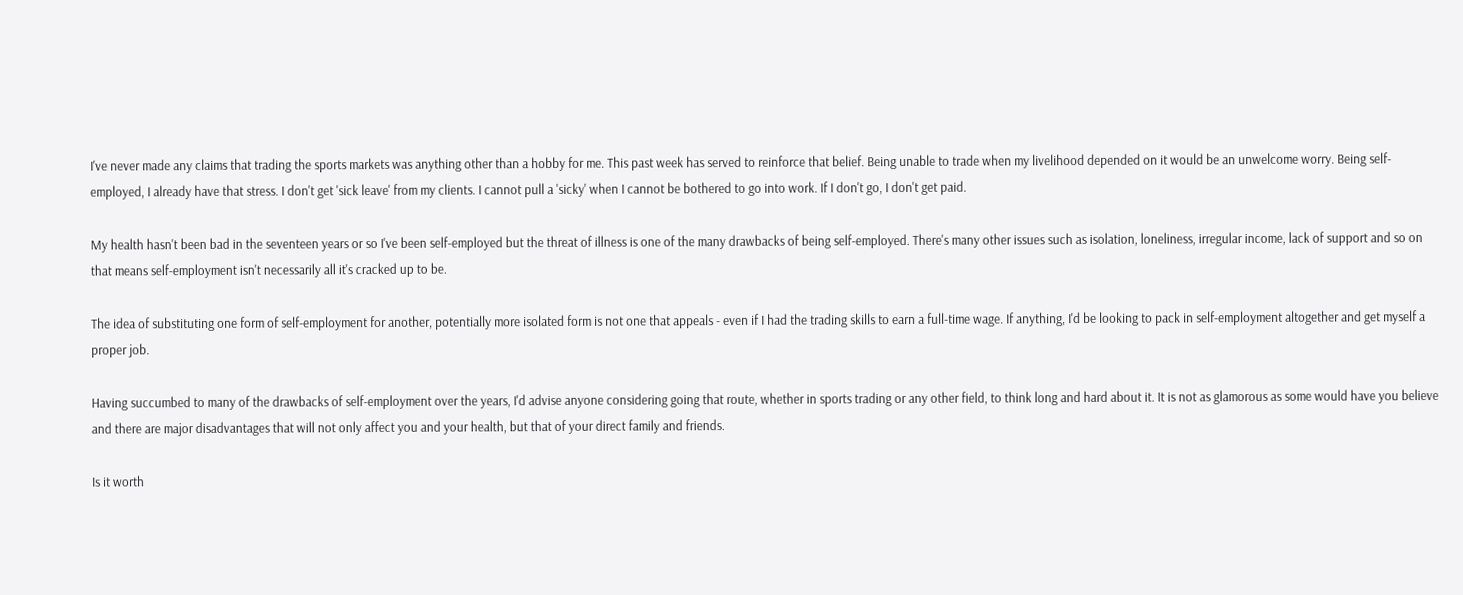I've never made any claims that trading the sports markets was anything other than a hobby for me. This past week has served to reinforce that belief. Being unable to trade when my livelihood depended on it would be an unwelcome worry. Being self-employed, I already have that stress. I don't get 'sick leave' from my clients. I cannot pull a 'sicky' when I cannot be bothered to go into work. If I don't go, I don't get paid.

My health hasn't been bad in the seventeen years or so I've been self-employed but the threat of illness is one of the many drawbacks of being self-employed. There's many other issues such as isolation, loneliness, irregular income, lack of support and so on that means self-employment isn't necessarily all it's cracked up to be.

The idea of substituting one form of self-employment for another, potentially more isolated form is not one that appeals - even if I had the trading skills to earn a full-time wage. If anything, I'd be looking to pack in self-employment altogether and get myself a proper job.

Having succumbed to many of the drawbacks of self-employment over the years, I'd advise anyone considering going that route, whether in sports trading or any other field, to think long and hard about it. It is not as glamorous as some would have you believe and there are major disadvantages that will not only affect you and your health, but that of your direct family and friends.

Is it worth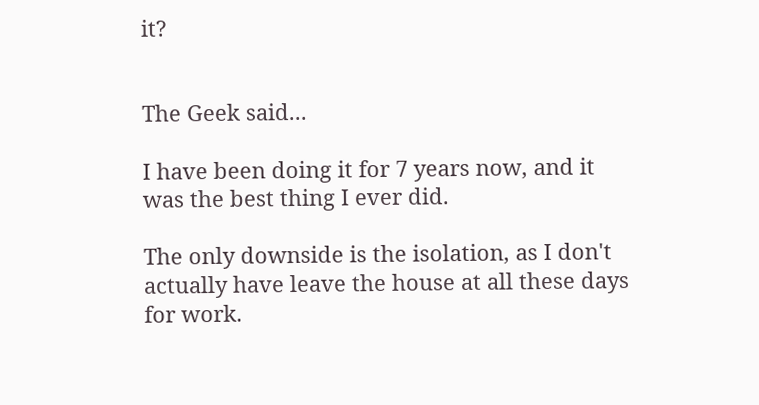it?


The Geek said...

I have been doing it for 7 years now, and it was the best thing I ever did.

The only downside is the isolation, as I don't actually have leave the house at all these days for work.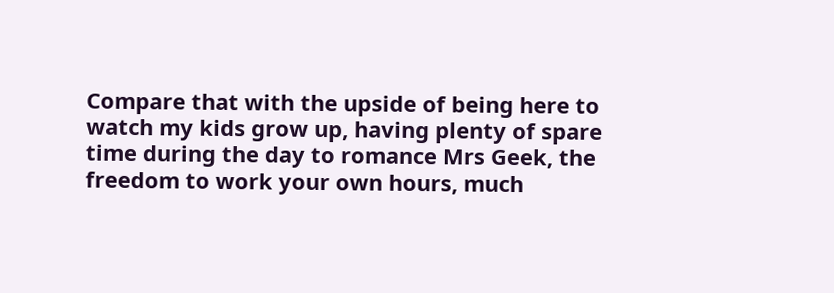Compare that with the upside of being here to watch my kids grow up, having plenty of spare time during the day to romance Mrs Geek, the freedom to work your own hours, much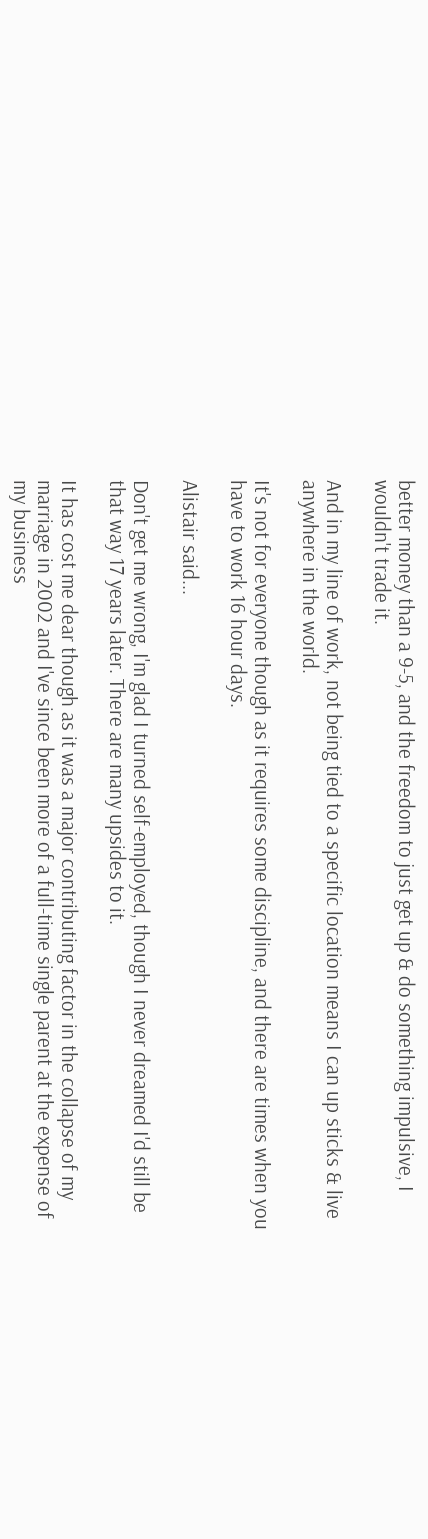better money than a 9-5, and the freedom to just get up & do something impulsive, I wouldn't trade it.

And in my line of work, not being tied to a specific location means I can up sticks & live anywhere in the world.

It's not for everyone though as it requires some discipline, and there are times when you have to work 16 hour days.

Alistair said...

Don't get me wrong, I'm glad I turned self-employed, though I never dreamed I'd still be that way 17 years later. There are many upsides to it.

It has cost me dear though as it was a major contributing factor in the collapse of my marriage in 2002 and I've since been more of a full-time single parent at the expense of my business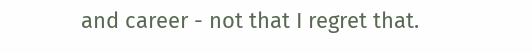and career - not that I regret that.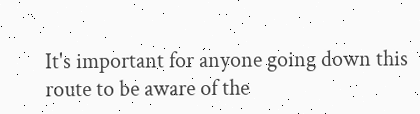It's important for anyone going down this route to be aware of the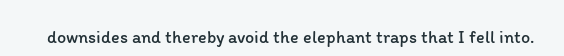downsides and thereby avoid the elephant traps that I fell into.